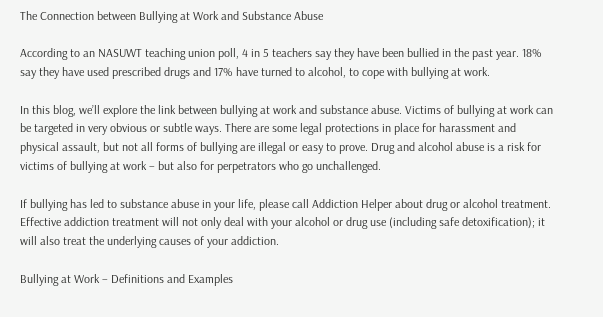The Connection between Bullying at Work and Substance Abuse

According to an NASUWT teaching union poll, 4 in 5 teachers say they have been bullied in the past year. 18% say they have used prescribed drugs and 17% have turned to alcohol, to cope with bullying at work.

In this blog, we’ll explore the link between bullying at work and substance abuse. Victims of bullying at work can be targeted in very obvious or subtle ways. There are some legal protections in place for harassment and physical assault, but not all forms of bullying are illegal or easy to prove. Drug and alcohol abuse is a risk for victims of bullying at work – but also for perpetrators who go unchallenged.

If bullying has led to substance abuse in your life, please call Addiction Helper about drug or alcohol treatment. Effective addiction treatment will not only deal with your alcohol or drug use (including safe detoxification); it will also treat the underlying causes of your addiction.

Bullying at Work – Definitions and Examples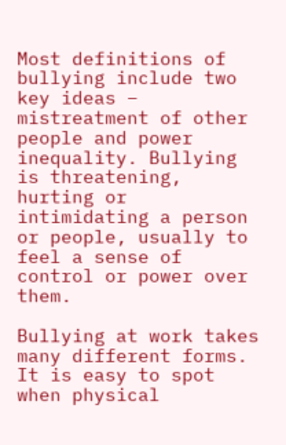Most definitions of bullying include two key ideas – mistreatment of other people and power inequality. Bullying is threatening, hurting or intimidating a person or people, usually to feel a sense of control or power over them.

Bullying at work takes many different forms. It is easy to spot when physical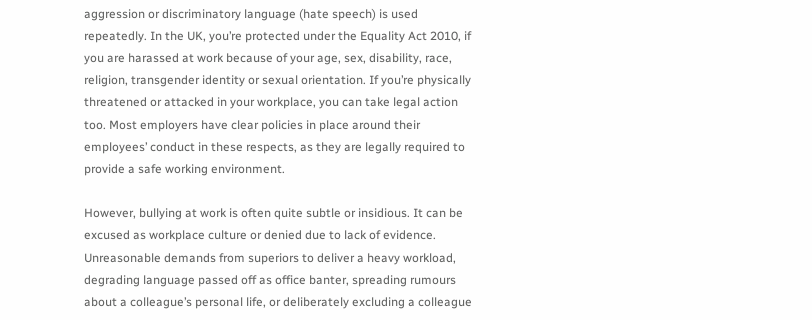aggression or discriminatory language (hate speech) is used repeatedly. In the UK, you’re protected under the Equality Act 2010, if you are harassed at work because of your age, sex, disability, race, religion, transgender identity or sexual orientation. If you’re physically threatened or attacked in your workplace, you can take legal action too. Most employers have clear policies in place around their employees’ conduct in these respects, as they are legally required to provide a safe working environment.

However, bullying at work is often quite subtle or insidious. It can be excused as workplace culture or denied due to lack of evidence. Unreasonable demands from superiors to deliver a heavy workload, degrading language passed off as office banter, spreading rumours about a colleague’s personal life, or deliberately excluding a colleague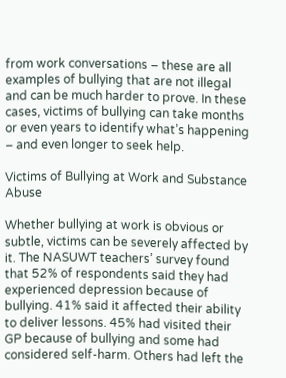from work conversations – these are all examples of bullying that are not illegal and can be much harder to prove. In these cases, victims of bullying can take months or even years to identify what’s happening – and even longer to seek help.

Victims of Bullying at Work and Substance Abuse

Whether bullying at work is obvious or subtle, victims can be severely affected by it. The NASUWT teachers’ survey found that 52% of respondents said they had experienced depression because of bullying. 41% said it affected their ability to deliver lessons. 45% had visited their GP because of bullying and some had considered self-harm. Others had left the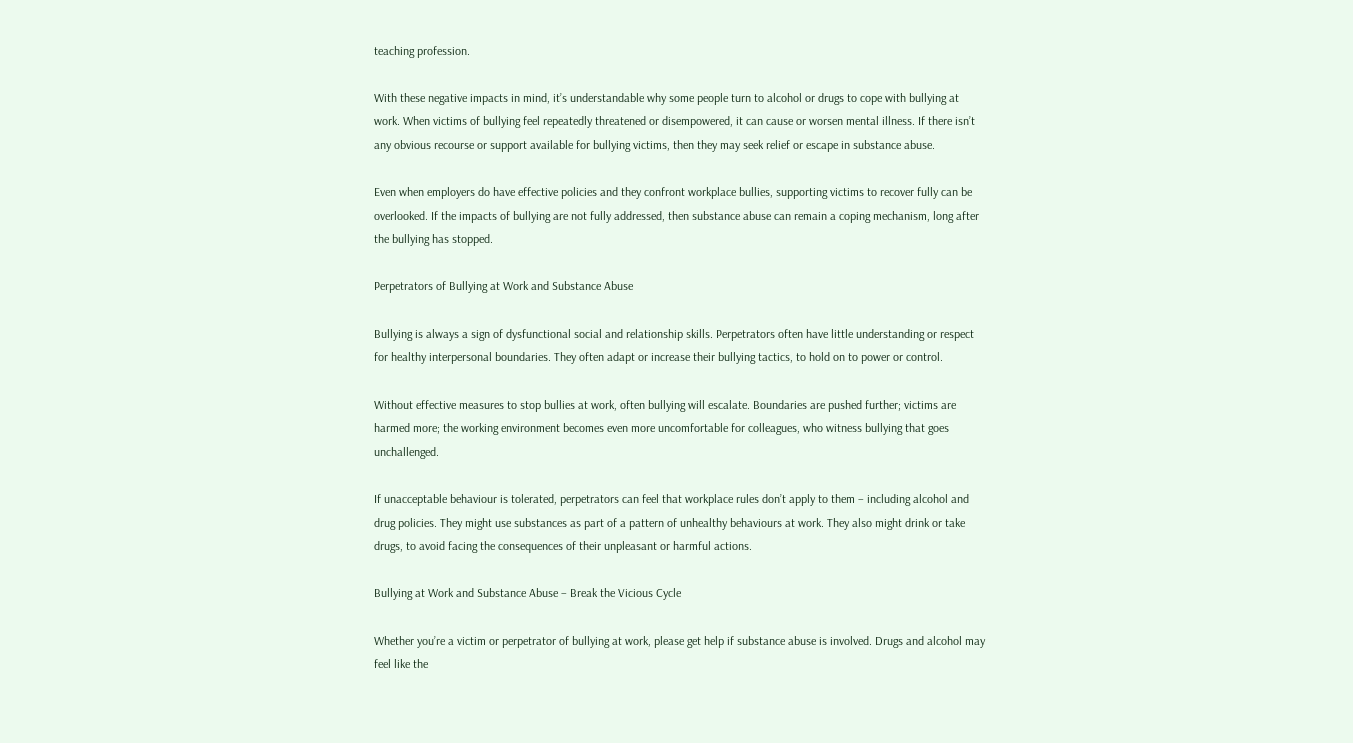teaching profession.

With these negative impacts in mind, it’s understandable why some people turn to alcohol or drugs to cope with bullying at work. When victims of bullying feel repeatedly threatened or disempowered, it can cause or worsen mental illness. If there isn’t any obvious recourse or support available for bullying victims, then they may seek relief or escape in substance abuse.

Even when employers do have effective policies and they confront workplace bullies, supporting victims to recover fully can be overlooked. If the impacts of bullying are not fully addressed, then substance abuse can remain a coping mechanism, long after the bullying has stopped.

Perpetrators of Bullying at Work and Substance Abuse

Bullying is always a sign of dysfunctional social and relationship skills. Perpetrators often have little understanding or respect for healthy interpersonal boundaries. They often adapt or increase their bullying tactics, to hold on to power or control.

Without effective measures to stop bullies at work, often bullying will escalate. Boundaries are pushed further; victims are harmed more; the working environment becomes even more uncomfortable for colleagues, who witness bullying that goes unchallenged.

If unacceptable behaviour is tolerated, perpetrators can feel that workplace rules don’t apply to them – including alcohol and drug policies. They might use substances as part of a pattern of unhealthy behaviours at work. They also might drink or take drugs, to avoid facing the consequences of their unpleasant or harmful actions.

Bullying at Work and Substance Abuse – Break the Vicious Cycle

Whether you’re a victim or perpetrator of bullying at work, please get help if substance abuse is involved. Drugs and alcohol may feel like the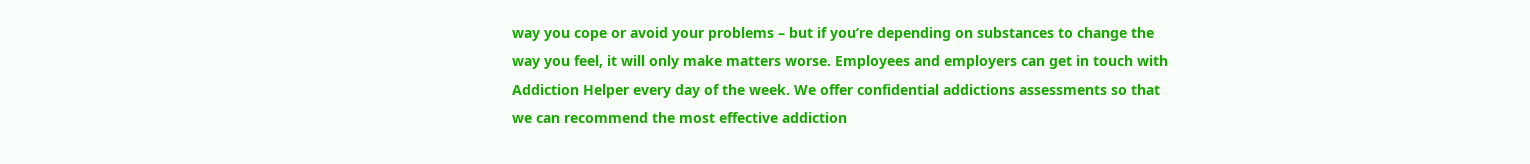way you cope or avoid your problems – but if you’re depending on substances to change the way you feel, it will only make matters worse. Employees and employers can get in touch with Addiction Helper every day of the week. We offer confidential addictions assessments so that we can recommend the most effective addiction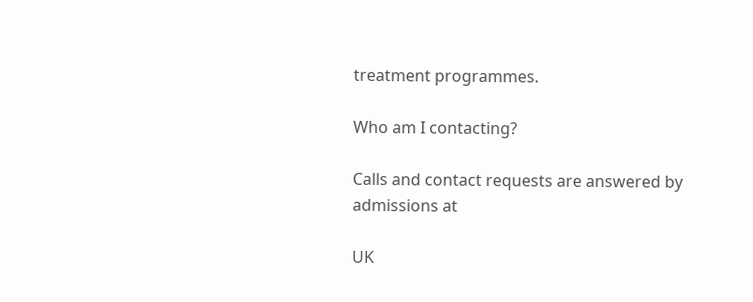treatment programmes.

Who am I contacting?

Calls and contact requests are answered by admissions at

UK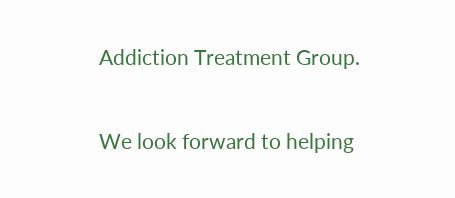Addiction Treatment Group.

We look forward to helping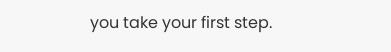you take your first step.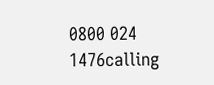0800 024 1476calling